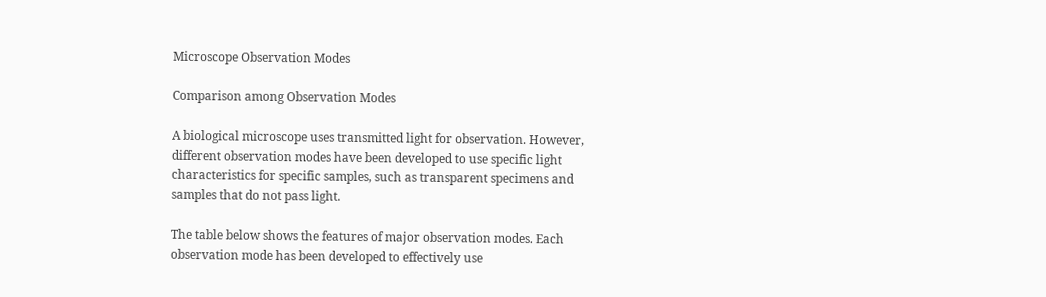Microscope Observation Modes

Comparison among Observation Modes

A biological microscope uses transmitted light for observation. However, different observation modes have been developed to use specific light characteristics for specific samples, such as transparent specimens and samples that do not pass light.

The table below shows the features of major observation modes. Each observation mode has been developed to effectively use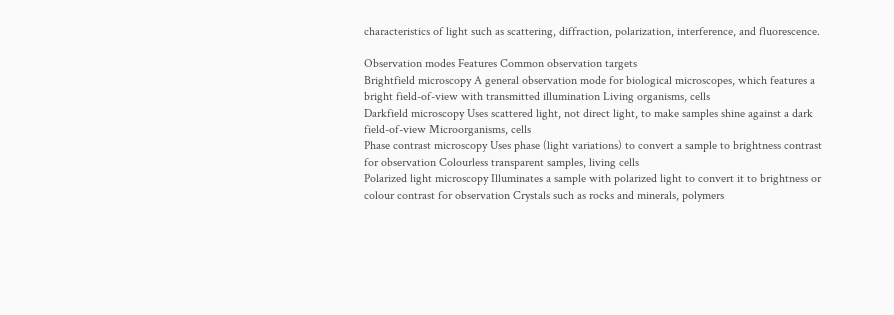characteristics of light such as scattering, diffraction, polarization, interference, and fluorescence.

Observation modes Features Common observation targets
Brightfield microscopy A general observation mode for biological microscopes, which features a bright field-of-view with transmitted illumination Living organisms, cells
Darkfield microscopy Uses scattered light, not direct light, to make samples shine against a dark field-of-view Microorganisms, cells
Phase contrast microscopy Uses phase (light variations) to convert a sample to brightness contrast for observation Colourless transparent samples, living cells
Polarized light microscopy Illuminates a sample with polarized light to convert it to brightness or colour contrast for observation Crystals such as rocks and minerals, polymers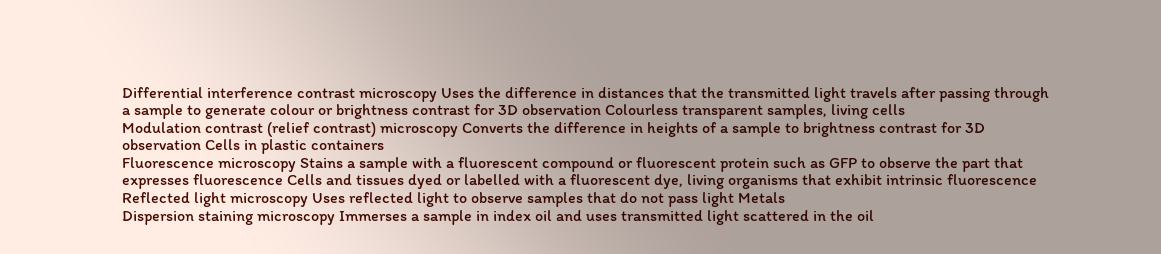Differential interference contrast microscopy Uses the difference in distances that the transmitted light travels after passing through a sample to generate colour or brightness contrast for 3D observation Colourless transparent samples, living cells
Modulation contrast (relief contrast) microscopy Converts the difference in heights of a sample to brightness contrast for 3D observation Cells in plastic containers
Fluorescence microscopy Stains a sample with a fluorescent compound or fluorescent protein such as GFP to observe the part that expresses fluorescence Cells and tissues dyed or labelled with a fluorescent dye, living organisms that exhibit intrinsic fluorescence
Reflected light microscopy Uses reflected light to observe samples that do not pass light Metals
Dispersion staining microscopy Immerses a sample in index oil and uses transmitted light scattered in the oil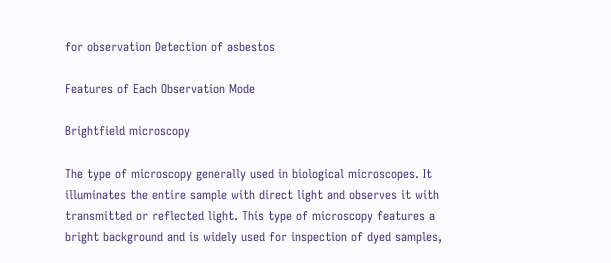for observation Detection of asbestos

Features of Each Observation Mode

Brightfield microscopy

The type of microscopy generally used in biological microscopes. It illuminates the entire sample with direct light and observes it with transmitted or reflected light. This type of microscopy features a bright background and is widely used for inspection of dyed samples,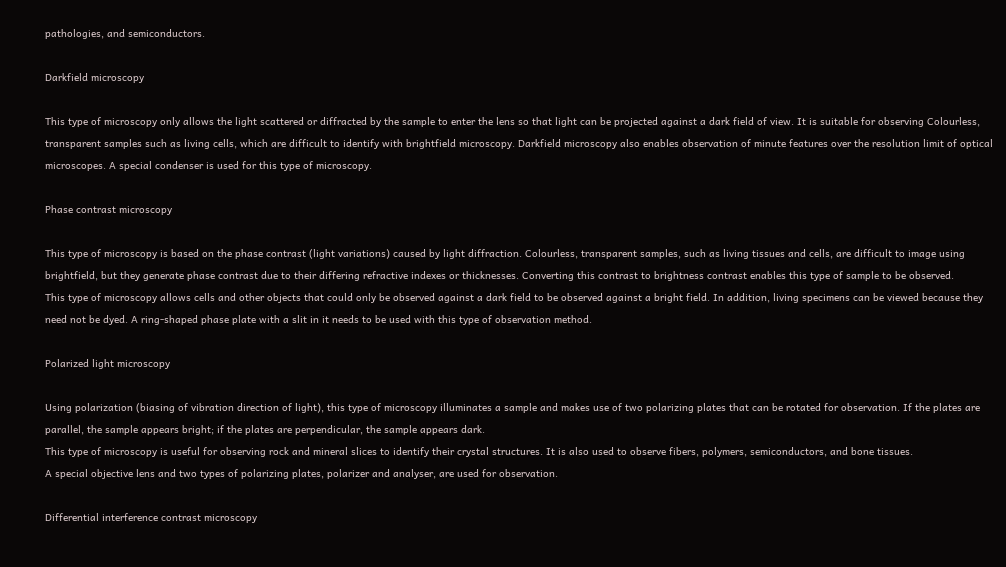pathologies, and semiconductors.

Darkfield microscopy

This type of microscopy only allows the light scattered or diffracted by the sample to enter the lens so that light can be projected against a dark field of view. It is suitable for observing Colourless, transparent samples such as living cells, which are difficult to identify with brightfield microscopy. Darkfield microscopy also enables observation of minute features over the resolution limit of optical microscopes. A special condenser is used for this type of microscopy.

Phase contrast microscopy

This type of microscopy is based on the phase contrast (light variations) caused by light diffraction. Colourless, transparent samples, such as living tissues and cells, are difficult to image using brightfield, but they generate phase contrast due to their differing refractive indexes or thicknesses. Converting this contrast to brightness contrast enables this type of sample to be observed.
This type of microscopy allows cells and other objects that could only be observed against a dark field to be observed against a bright field. In addition, living specimens can be viewed because they need not be dyed. A ring-shaped phase plate with a slit in it needs to be used with this type of observation method.

Polarized light microscopy

Using polarization (biasing of vibration direction of light), this type of microscopy illuminates a sample and makes use of two polarizing plates that can be rotated for observation. If the plates are parallel, the sample appears bright; if the plates are perpendicular, the sample appears dark.
This type of microscopy is useful for observing rock and mineral slices to identify their crystal structures. It is also used to observe fibers, polymers, semiconductors, and bone tissues.
A special objective lens and two types of polarizing plates, polarizer and analyser, are used for observation.

Differential interference contrast microscopy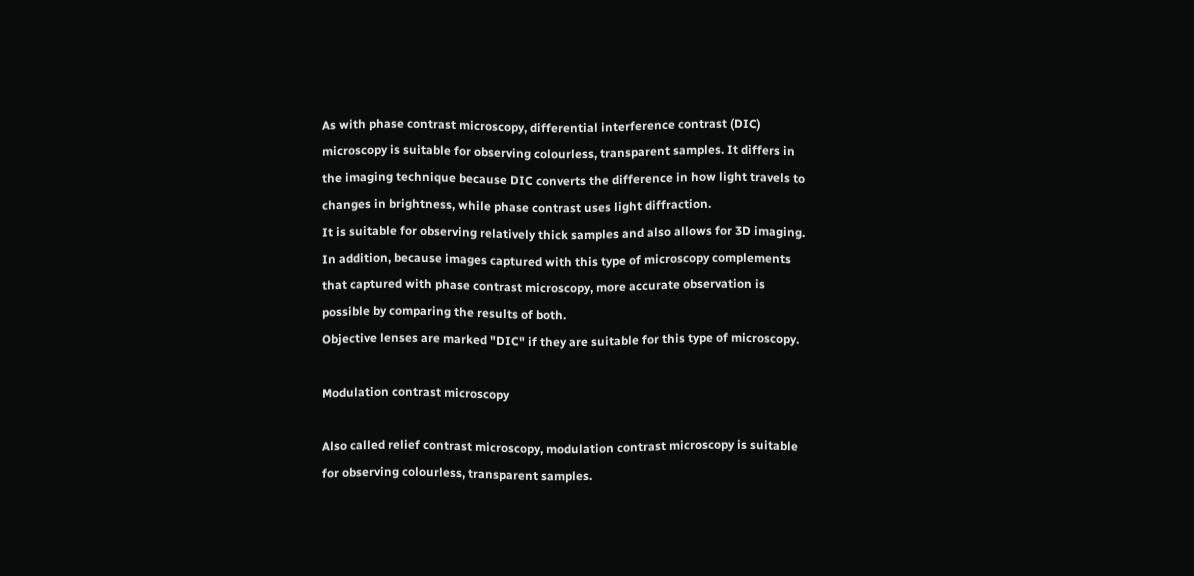As with phase contrast microscopy, differential interference contrast (DIC) microscopy is suitable for observing colourless, transparent samples. It differs in the imaging technique because DIC converts the difference in how light travels to changes in brightness, while phase contrast uses light diffraction.
It is suitable for observing relatively thick samples and also allows for 3D imaging. In addition, because images captured with this type of microscopy complements that captured with phase contrast microscopy, more accurate observation is possible by comparing the results of both.
Objective lenses are marked "DIC" if they are suitable for this type of microscopy.

Modulation contrast microscopy

Also called relief contrast microscopy, modulation contrast microscopy is suitable for observing colourless, transparent samples.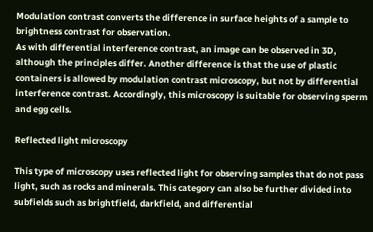Modulation contrast converts the difference in surface heights of a sample to brightness contrast for observation.
As with differential interference contrast, an image can be observed in 3D, although the principles differ. Another difference is that the use of plastic containers is allowed by modulation contrast microscopy, but not by differential interference contrast. Accordingly, this microscopy is suitable for observing sperm and egg cells.

Reflected light microscopy

This type of microscopy uses reflected light for observing samples that do not pass light, such as rocks and minerals. This category can also be further divided into subfields such as brightfield, darkfield, and differential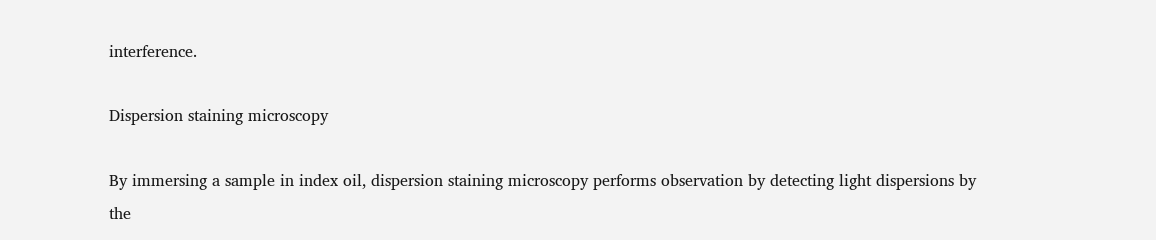interference.

Dispersion staining microscopy

By immersing a sample in index oil, dispersion staining microscopy performs observation by detecting light dispersions by the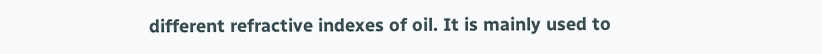different refractive indexes of oil. It is mainly used to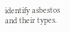identify asbestos and their types.